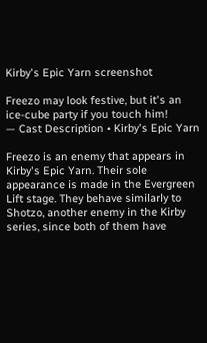Kirby's Epic Yarn screenshot

Freezo may look festive, but it's an ice-cube party if you touch him!
— Cast Description • Kirby's Epic Yarn

Freezo is an enemy that appears in Kirby's Epic Yarn. Their sole appearance is made in the Evergreen Lift stage. They behave similarly to Shotzo, another enemy in the Kirby series, since both of them have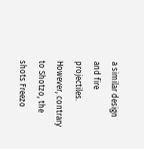a similar design and fire projectiles. However, contrary to Shotzo, the shots Freezo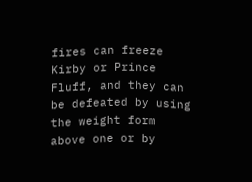fires can freeze Kirby or Prince Fluff, and they can be defeated by using the weight form above one or by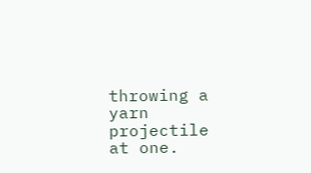throwing a yarn projectile at one.